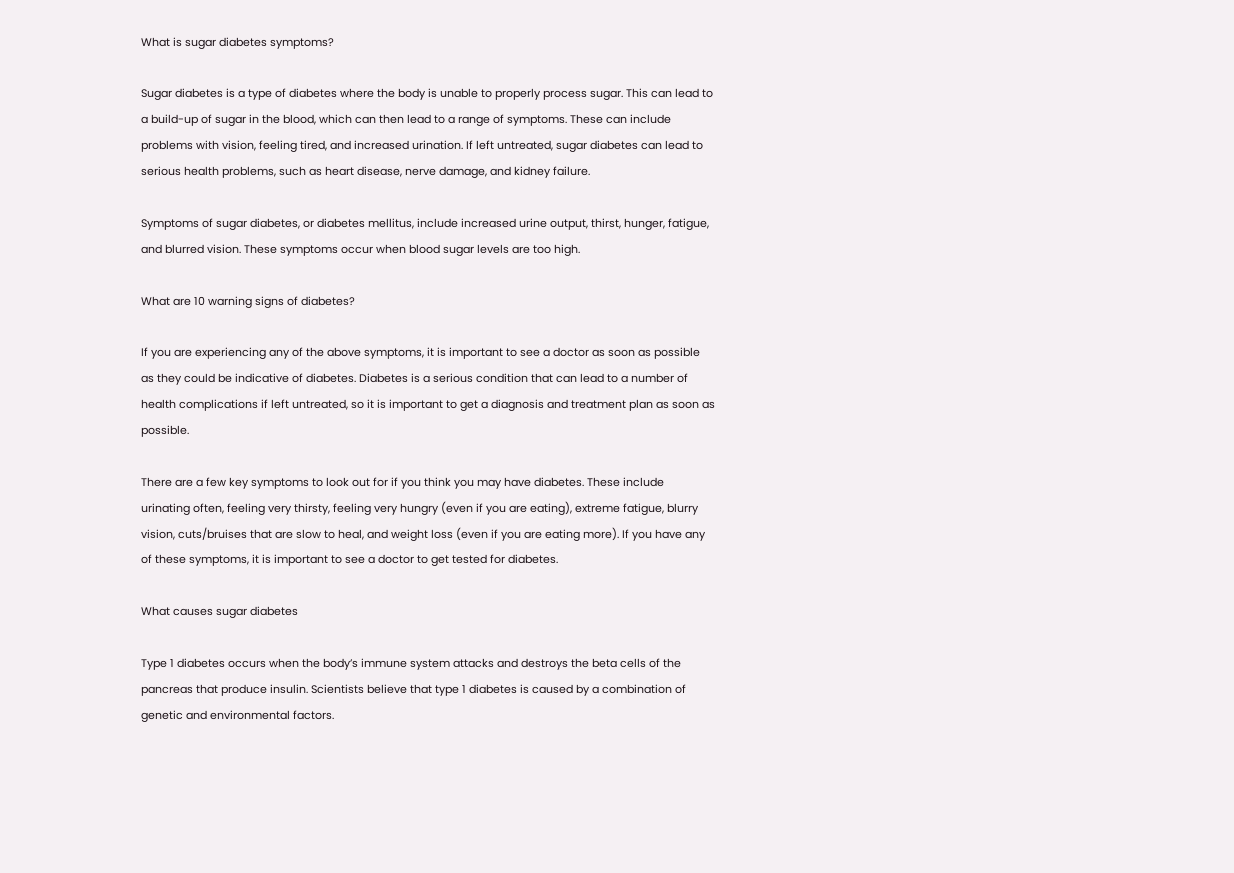What is sugar diabetes symptoms?

Sugar diabetes is a type of diabetes where the body is unable to properly process sugar. This can lead to a build-up of sugar in the blood, which can then lead to a range of symptoms. These can include problems with vision, feeling tired, and increased urination. If left untreated, sugar diabetes can lead to serious health problems, such as heart disease, nerve damage, and kidney failure.

Symptoms of sugar diabetes, or diabetes mellitus, include increased urine output, thirst, hunger, fatigue, and blurred vision. These symptoms occur when blood sugar levels are too high.

What are 10 warning signs of diabetes?

If you are experiencing any of the above symptoms, it is important to see a doctor as soon as possible as they could be indicative of diabetes. Diabetes is a serious condition that can lead to a number of health complications if left untreated, so it is important to get a diagnosis and treatment plan as soon as possible.

There are a few key symptoms to look out for if you think you may have diabetes. These include urinating often, feeling very thirsty, feeling very hungry (even if you are eating), extreme fatigue, blurry vision, cuts/bruises that are slow to heal, and weight loss (even if you are eating more). If you have any of these symptoms, it is important to see a doctor to get tested for diabetes.

What causes sugar diabetes

Type 1 diabetes occurs when the body’s immune system attacks and destroys the beta cells of the pancreas that produce insulin. Scientists believe that type 1 diabetes is caused by a combination of genetic and environmental factors.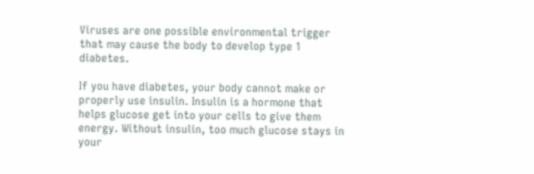Viruses are one possible environmental trigger that may cause the body to develop type 1 diabetes.

If you have diabetes, your body cannot make or properly use insulin. Insulin is a hormone that helps glucose get into your cells to give them energy. Without insulin, too much glucose stays in your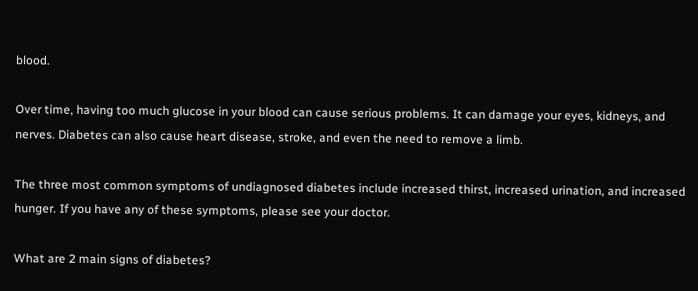blood.

Over time, having too much glucose in your blood can cause serious problems. It can damage your eyes, kidneys, and nerves. Diabetes can also cause heart disease, stroke, and even the need to remove a limb.

The three most common symptoms of undiagnosed diabetes include increased thirst, increased urination, and increased hunger. If you have any of these symptoms, please see your doctor.

What are 2 main signs of diabetes?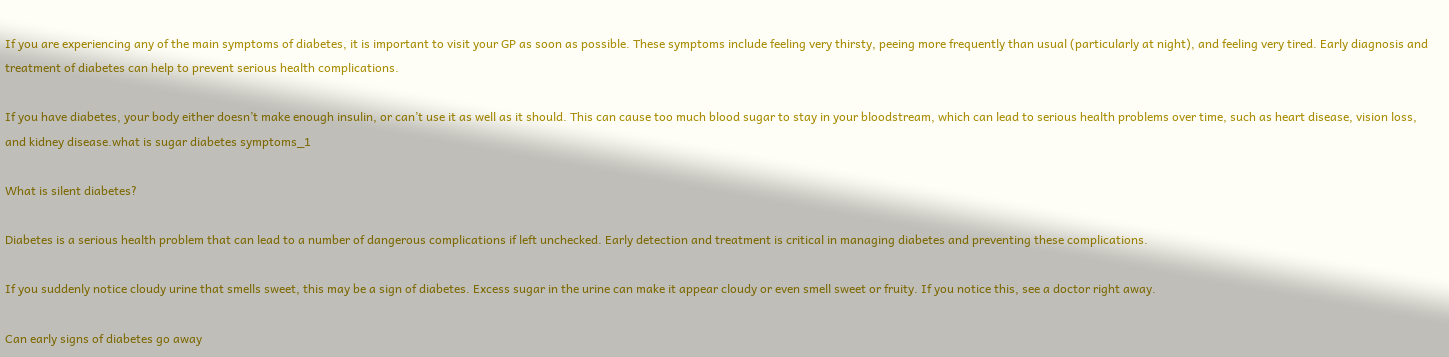If you are experiencing any of the main symptoms of diabetes, it is important to visit your GP as soon as possible. These symptoms include feeling very thirsty, peeing more frequently than usual (particularly at night), and feeling very tired. Early diagnosis and treatment of diabetes can help to prevent serious health complications.

If you have diabetes, your body either doesn’t make enough insulin, or can’t use it as well as it should. This can cause too much blood sugar to stay in your bloodstream, which can lead to serious health problems over time, such as heart disease, vision loss, and kidney disease.what is sugar diabetes symptoms_1

What is silent diabetes?

Diabetes is a serious health problem that can lead to a number of dangerous complications if left unchecked. Early detection and treatment is critical in managing diabetes and preventing these complications.

If you suddenly notice cloudy urine that smells sweet, this may be a sign of diabetes. Excess sugar in the urine can make it appear cloudy or even smell sweet or fruity. If you notice this, see a doctor right away.

Can early signs of diabetes go away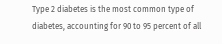Type 2 diabetes is the most common type of diabetes, accounting for 90 to 95 percent of all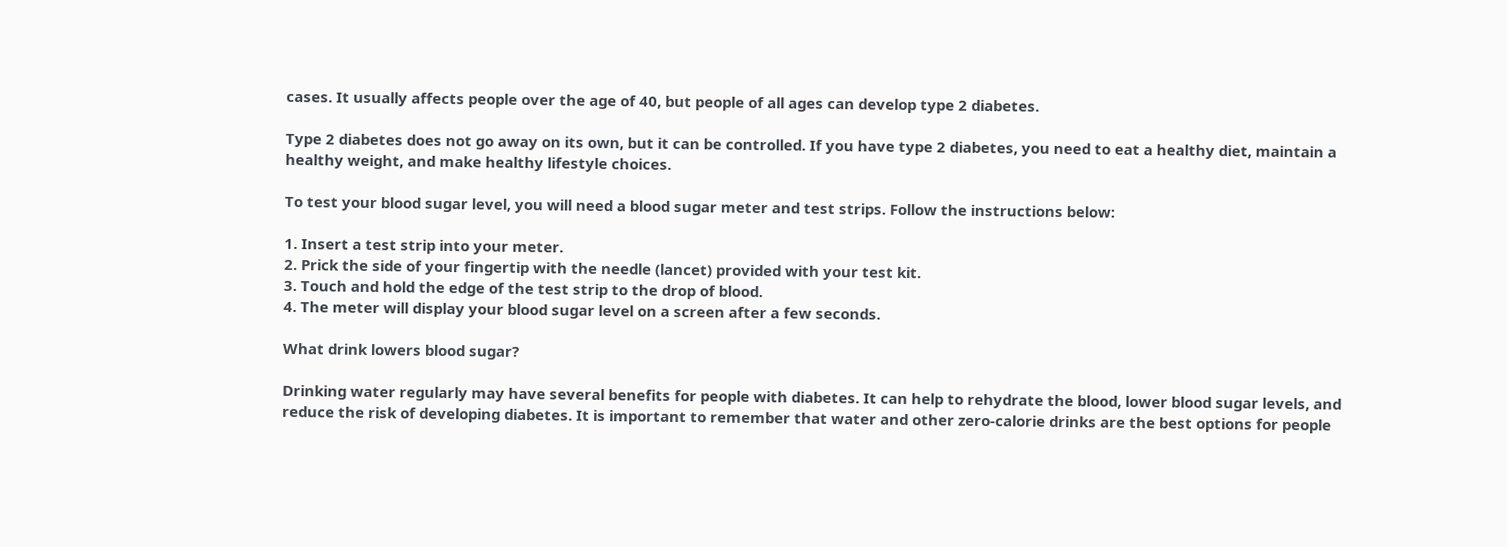cases. It usually affects people over the age of 40, but people of all ages can develop type 2 diabetes.

Type 2 diabetes does not go away on its own, but it can be controlled. If you have type 2 diabetes, you need to eat a healthy diet, maintain a healthy weight, and make healthy lifestyle choices.

To test your blood sugar level, you will need a blood sugar meter and test strips. Follow the instructions below:

1. Insert a test strip into your meter.
2. Prick the side of your fingertip with the needle (lancet) provided with your test kit.
3. Touch and hold the edge of the test strip to the drop of blood.
4. The meter will display your blood sugar level on a screen after a few seconds.

What drink lowers blood sugar?

Drinking water regularly may have several benefits for people with diabetes. It can help to rehydrate the blood, lower blood sugar levels, and reduce the risk of developing diabetes. It is important to remember that water and other zero-calorie drinks are the best options for people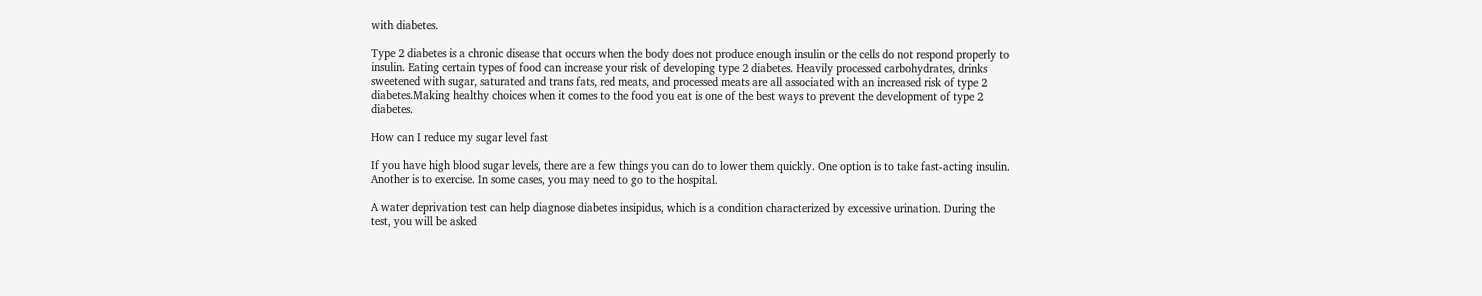with diabetes.

Type 2 diabetes is a chronic disease that occurs when the body does not produce enough insulin or the cells do not respond properly to insulin. Eating certain types of food can increase your risk of developing type 2 diabetes. Heavily processed carbohydrates, drinks sweetened with sugar, saturated and trans fats, red meats, and processed meats are all associated with an increased risk of type 2 diabetes.Making healthy choices when it comes to the food you eat is one of the best ways to prevent the development of type 2 diabetes.

How can I reduce my sugar level fast

If you have high blood sugar levels, there are a few things you can do to lower them quickly. One option is to take fast-acting insulin. Another is to exercise. In some cases, you may need to go to the hospital.

A water deprivation test can help diagnose diabetes insipidus, which is a condition characterized by excessive urination. During the test, you will be asked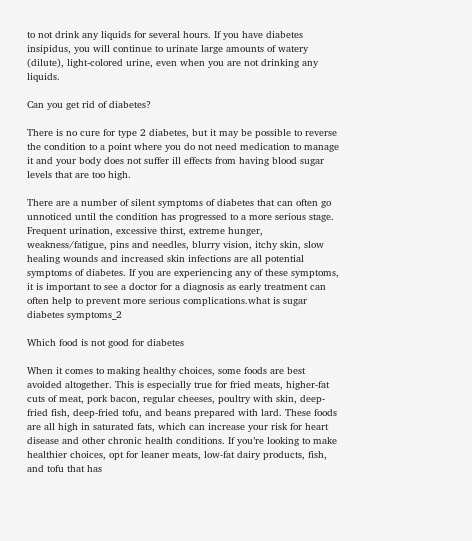to not drink any liquids for several hours. If you have diabetes insipidus, you will continue to urinate large amounts of watery (dilute), light-colored urine, even when you are not drinking any liquids.

Can you get rid of diabetes?

There is no cure for type 2 diabetes, but it may be possible to reverse the condition to a point where you do not need medication to manage it and your body does not suffer ill effects from having blood sugar levels that are too high.

There are a number of silent symptoms of diabetes that can often go unnoticed until the condition has progressed to a more serious stage. Frequent urination, excessive thirst, extreme hunger, weakness/fatigue, pins and needles, blurry vision, itchy skin, slow healing wounds and increased skin infections are all potential symptoms of diabetes. If you are experiencing any of these symptoms, it is important to see a doctor for a diagnosis as early treatment can often help to prevent more serious complications.what is sugar diabetes symptoms_2

Which food is not good for diabetes

When it comes to making healthy choices, some foods are best avoided altogether. This is especially true for fried meats, higher-fat cuts of meat, pork bacon, regular cheeses, poultry with skin, deep-fried fish, deep-fried tofu, and beans prepared with lard. These foods are all high in saturated fats, which can increase your risk for heart disease and other chronic health conditions. If you’re looking to make healthier choices, opt for leaner meats, low-fat dairy products, fish, and tofu that has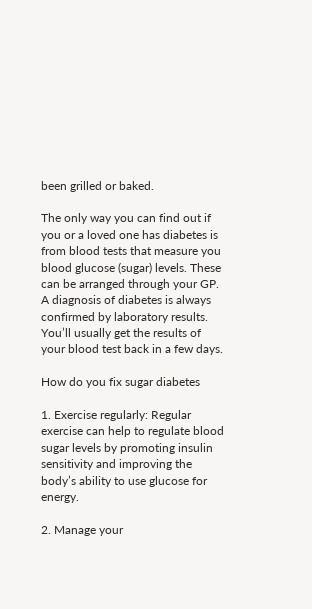been grilled or baked.

The only way you can find out if you or a loved one has diabetes is from blood tests that measure you blood glucose (sugar) levels. These can be arranged through your GP. A diagnosis of diabetes is always confirmed by laboratory results. You’ll usually get the results of your blood test back in a few days.

How do you fix sugar diabetes

1. Exercise regularly: Regular exercise can help to regulate blood sugar levels by promoting insulin sensitivity and improving the body’s ability to use glucose for energy.

2. Manage your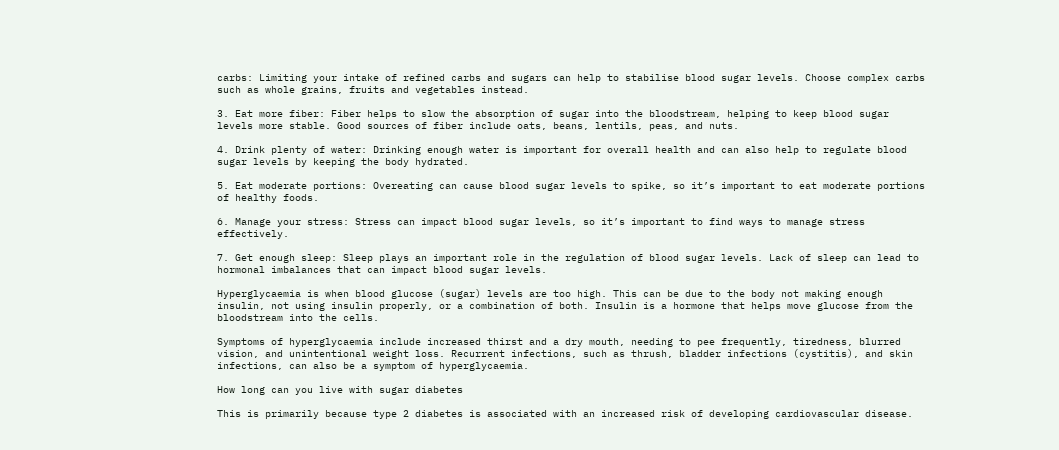carbs: Limiting your intake of refined carbs and sugars can help to stabilise blood sugar levels. Choose complex carbs such as whole grains, fruits and vegetables instead.

3. Eat more fiber: Fiber helps to slow the absorption of sugar into the bloodstream, helping to keep blood sugar levels more stable. Good sources of fiber include oats, beans, lentils, peas, and nuts.

4. Drink plenty of water: Drinking enough water is important for overall health and can also help to regulate blood sugar levels by keeping the body hydrated.

5. Eat moderate portions: Overeating can cause blood sugar levels to spike, so it’s important to eat moderate portions of healthy foods.

6. Manage your stress: Stress can impact blood sugar levels, so it’s important to find ways to manage stress effectively.

7. Get enough sleep: Sleep plays an important role in the regulation of blood sugar levels. Lack of sleep can lead to hormonal imbalances that can impact blood sugar levels.

Hyperglycaemia is when blood glucose (sugar) levels are too high. This can be due to the body not making enough insulin, not using insulin properly, or a combination of both. Insulin is a hormone that helps move glucose from the bloodstream into the cells.

Symptoms of hyperglycaemia include increased thirst and a dry mouth, needing to pee frequently, tiredness, blurred vision, and unintentional weight loss. Recurrent infections, such as thrush, bladder infections (cystitis), and skin infections, can also be a symptom of hyperglycaemia.

How long can you live with sugar diabetes

This is primarily because type 2 diabetes is associated with an increased risk of developing cardiovascular disease.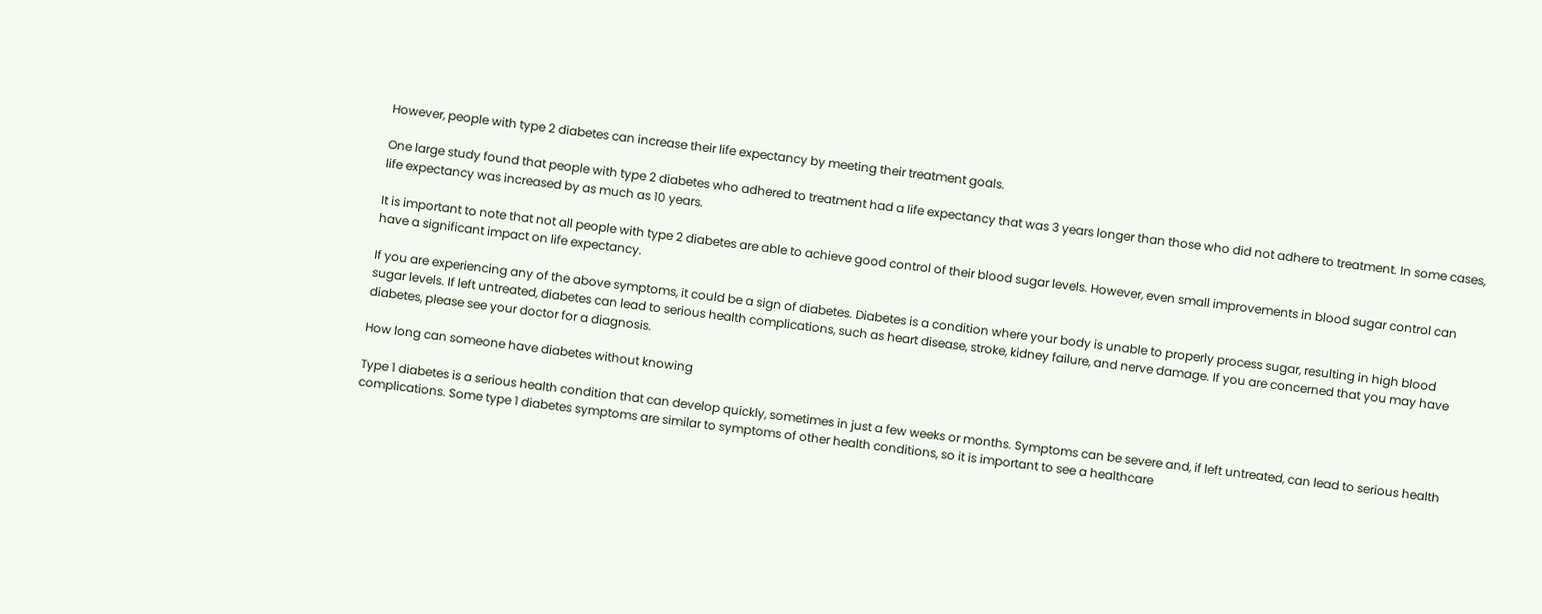However, people with type 2 diabetes can increase their life expectancy by meeting their treatment goals.

One large study found that people with type 2 diabetes who adhered to treatment had a life expectancy that was 3 years longer than those who did not adhere to treatment. In some cases, life expectancy was increased by as much as 10 years.

It is important to note that not all people with type 2 diabetes are able to achieve good control of their blood sugar levels. However, even small improvements in blood sugar control can have a significant impact on life expectancy.

If you are experiencing any of the above symptoms, it could be a sign of diabetes. Diabetes is a condition where your body is unable to properly process sugar, resulting in high blood sugar levels. If left untreated, diabetes can lead to serious health complications, such as heart disease, stroke, kidney failure, and nerve damage. If you are concerned that you may have diabetes, please see your doctor for a diagnosis.

How long can someone have diabetes without knowing

Type 1 diabetes is a serious health condition that can develop quickly, sometimes in just a few weeks or months. Symptoms can be severe and, if left untreated, can lead to serious health complications. Some type 1 diabetes symptoms are similar to symptoms of other health conditions, so it is important to see a healthcare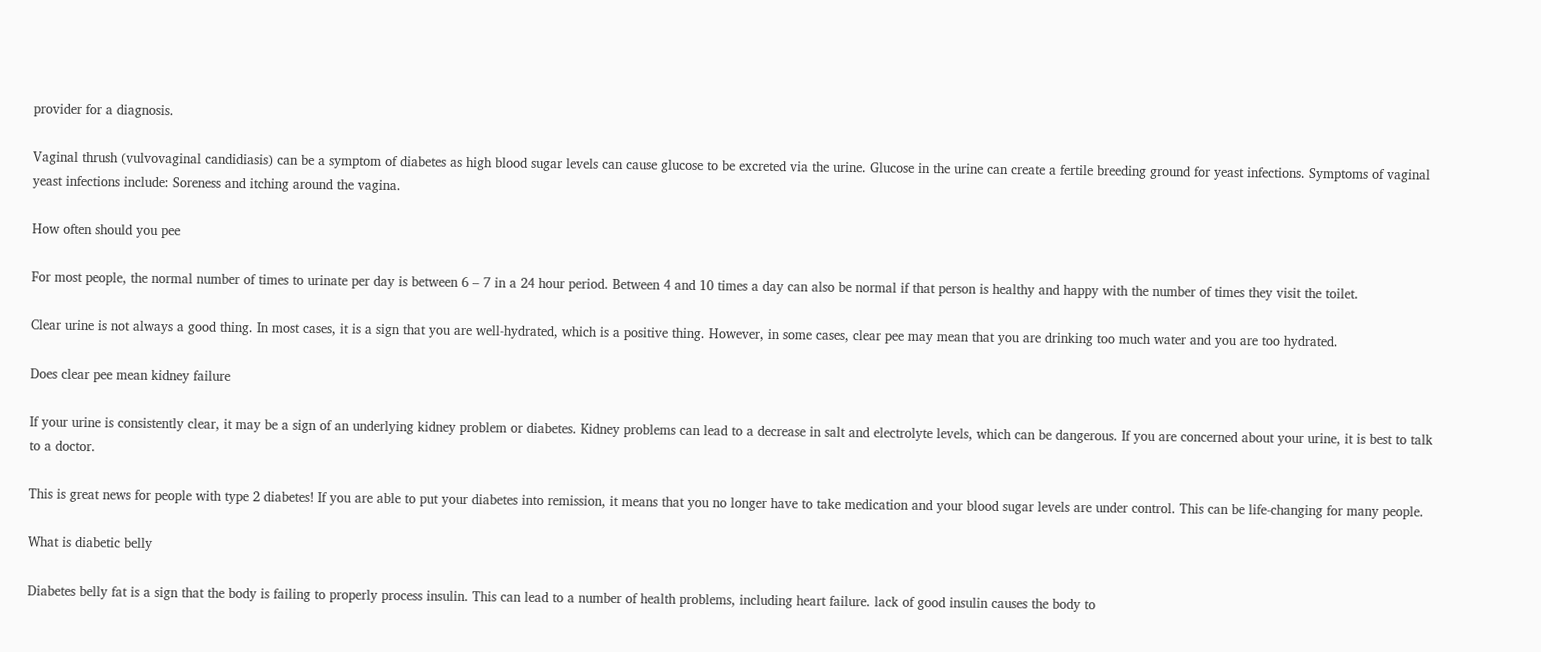provider for a diagnosis.

Vaginal thrush (vulvovaginal candidiasis) can be a symptom of diabetes as high blood sugar levels can cause glucose to be excreted via the urine. Glucose in the urine can create a fertile breeding ground for yeast infections. Symptoms of vaginal yeast infections include: Soreness and itching around the vagina.

How often should you pee

For most people, the normal number of times to urinate per day is between 6 – 7 in a 24 hour period. Between 4 and 10 times a day can also be normal if that person is healthy and happy with the number of times they visit the toilet.

Clear urine is not always a good thing. In most cases, it is a sign that you are well-hydrated, which is a positive thing. However, in some cases, clear pee may mean that you are drinking too much water and you are too hydrated.

Does clear pee mean kidney failure

If your urine is consistently clear, it may be a sign of an underlying kidney problem or diabetes. Kidney problems can lead to a decrease in salt and electrolyte levels, which can be dangerous. If you are concerned about your urine, it is best to talk to a doctor.

This is great news for people with type 2 diabetes! If you are able to put your diabetes into remission, it means that you no longer have to take medication and your blood sugar levels are under control. This can be life-changing for many people.

What is diabetic belly

Diabetes belly fat is a sign that the body is failing to properly process insulin. This can lead to a number of health problems, including heart failure. lack of good insulin causes the body to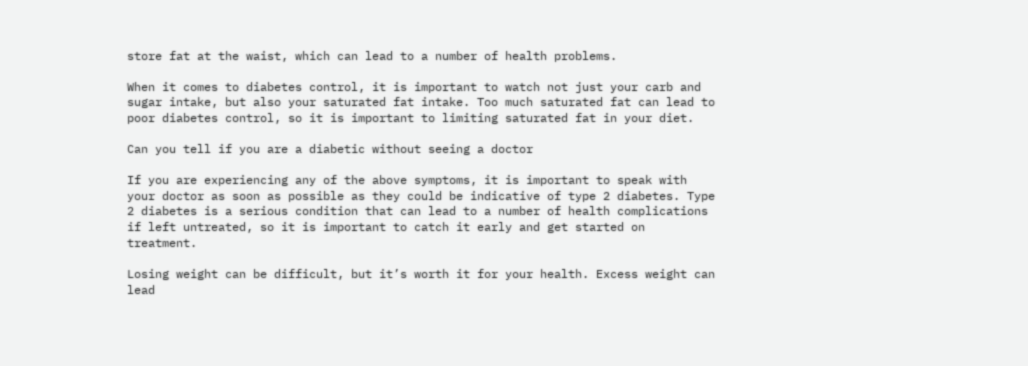store fat at the waist, which can lead to a number of health problems.

When it comes to diabetes control, it is important to watch not just your carb and sugar intake, but also your saturated fat intake. Too much saturated fat can lead to poor diabetes control, so it is important to limiting saturated fat in your diet.

Can you tell if you are a diabetic without seeing a doctor

If you are experiencing any of the above symptoms, it is important to speak with your doctor as soon as possible as they could be indicative of type 2 diabetes. Type 2 diabetes is a serious condition that can lead to a number of health complications if left untreated, so it is important to catch it early and get started on treatment.

Losing weight can be difficult, but it’s worth it for your health. Excess weight can lead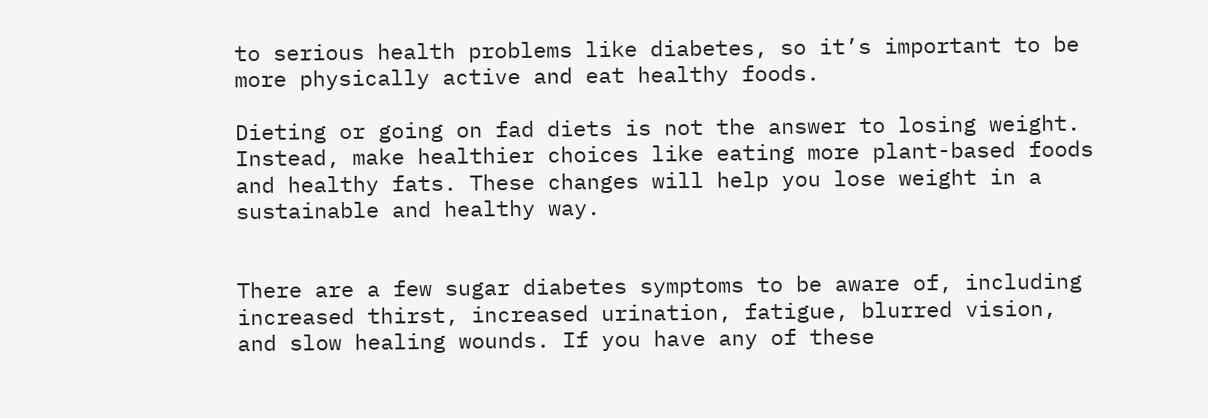to serious health problems like diabetes, so it’s important to be more physically active and eat healthy foods.

Dieting or going on fad diets is not the answer to losing weight. Instead, make healthier choices like eating more plant-based foods and healthy fats. These changes will help you lose weight in a sustainable and healthy way.


There are a few sugar diabetes symptoms to be aware of, including increased thirst, increased urination, fatigue, blurred vision, and slow healing wounds. If you have any of these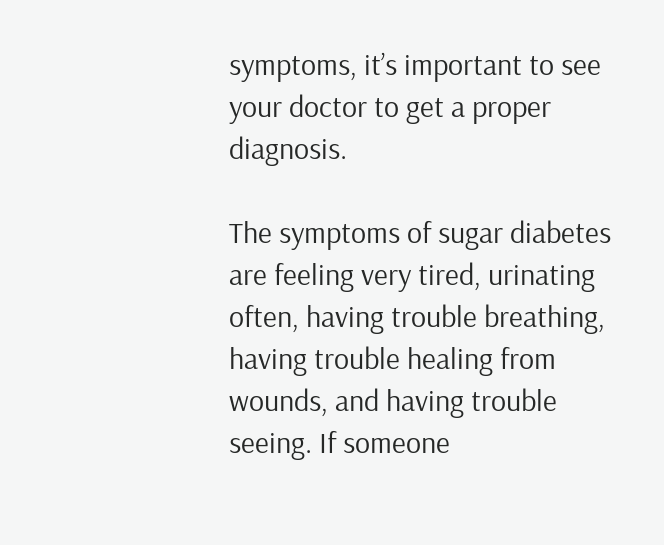symptoms, it’s important to see your doctor to get a proper diagnosis.

The symptoms of sugar diabetes are feeling very tired, urinating often, having trouble breathing, having trouble healing from wounds, and having trouble seeing. If someone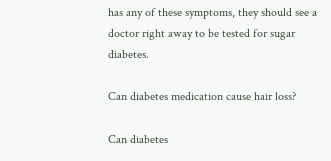has any of these symptoms, they should see a doctor right away to be tested for sugar diabetes.

Can diabetes medication cause hair loss?

Can diabetes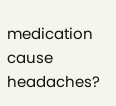medication cause headaches?